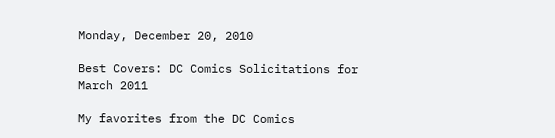Monday, December 20, 2010

Best Covers: DC Comics Solicitations for March 2011

My favorites from the DC Comics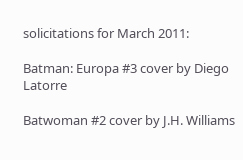solicitations for March 2011:

Batman: Europa #3 cover by Diego Latorre

Batwoman #2 cover by J.H. Williams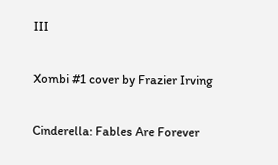III

Xombi #1 cover by Frazier Irving

Cinderella: Fables Are Forever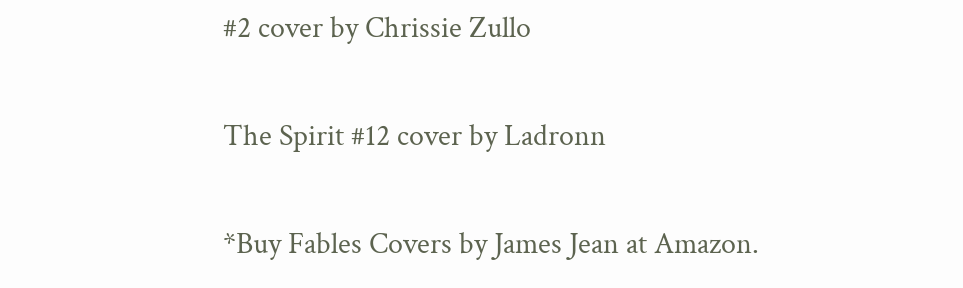#2 cover by Chrissie Zullo

The Spirit #12 cover by Ladronn

*Buy Fables Covers by James Jean at Amazon.